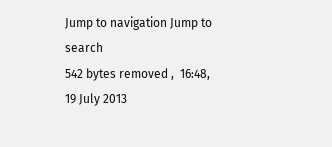Jump to navigation Jump to search
542 bytes removed ,  16:48, 19 July 2013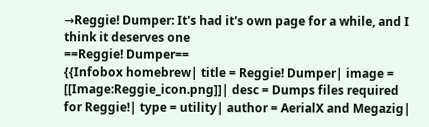→Reggie! Dumper: It's had it's own page for a while, and I think it deserves one
==Reggie! Dumper==
{{Infobox homebrew| title = Reggie! Dumper| image = [[Image:Reggie_icon.png]]| desc = Dumps files required for Reggie!| type = utility| author = AerialX and Megazig|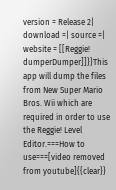version = Release 2| download =| source =| website = [[Reggie! dumperDumper]]}}This app will dump the files from New Super Mario Bros. Wii which are required in order to use the Reggie! Level Editor.===How to use===[video removed from youtube]{{clear}}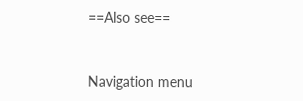==Also see==


Navigation menu